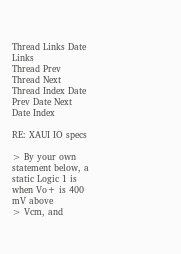Thread Links Date Links
Thread Prev Thread Next Thread Index Date Prev Date Next Date Index

RE: XAUI IO specs

> By your own statement below, a static Logic 1 is when Vo+ is 400 mV above
> Vcm, and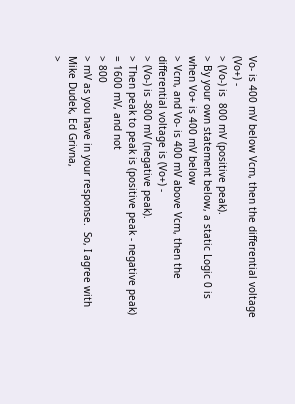Vo- is 400 mV below Vcm, then the differential voltage (Vo+) -
> (Vo-) is  800 mV (positive peak).
> By your own statement below, a static Logic 0 is when Vo+ is 400 mV below
> Vcm, and Vo- is 400 mV above Vcm, then the differential voltage is (Vo+) -
> (Vo-) is -800 mV (negative peak).
> Then peak to peak is (positive peak - negative peak) = 1600 mV, and not
> 800
> mV as you have in your response.  So, I agree with Mike Dudek, Ed Grivna,
>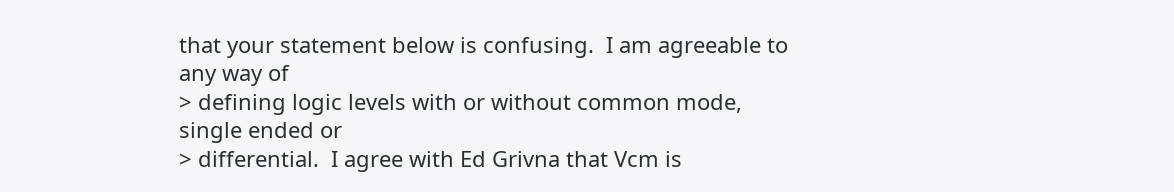that your statement below is confusing.  I am agreeable to any way of
> defining logic levels with or without common mode, single ended or
> differential.  I agree with Ed Grivna that Vcm is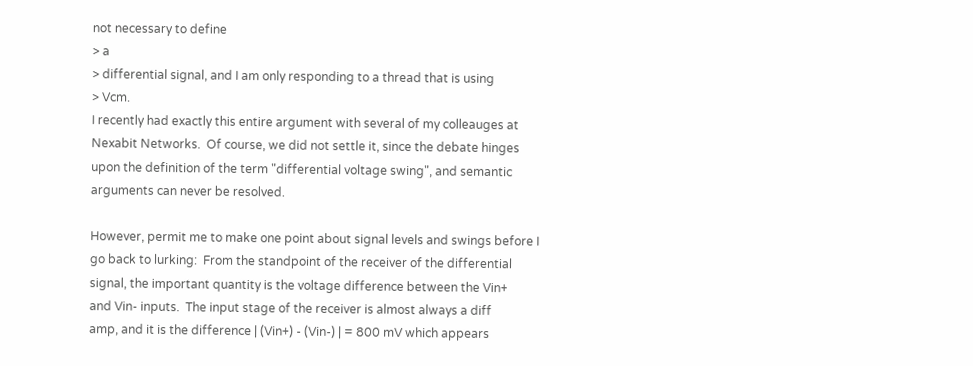not necessary to define
> a
> differential signal, and I am only responding to a thread that is using
> Vcm.
I recently had exactly this entire argument with several of my colleauges at
Nexabit Networks.  Of course, we did not settle it, since the debate hinges
upon the definition of the term "differential voltage swing", and semantic
arguments can never be resolved.

However, permit me to make one point about signal levels and swings before I
go back to lurking:  From the standpoint of the receiver of the differential
signal, the important quantity is the voltage difference between the Vin+
and Vin- inputs.  The input stage of the receiver is almost always a diff
amp, and it is the difference | (Vin+) - (Vin-) | = 800 mV which appears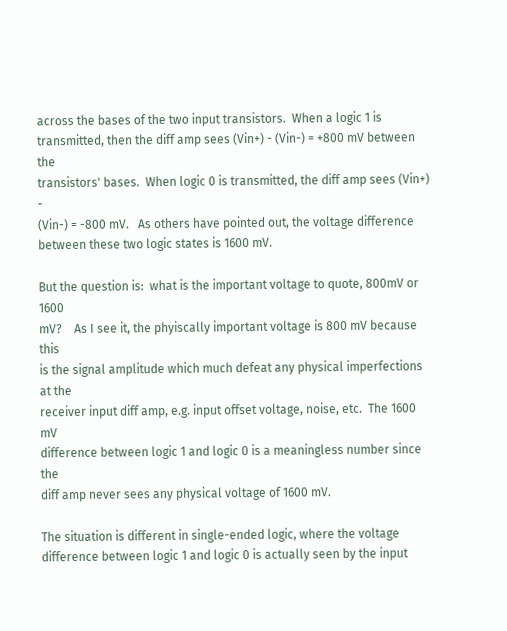across the bases of the two input transistors.  When a logic 1 is
transmitted, then the diff amp sees (Vin+) - (Vin-) = +800 mV between the
transistors' bases.  When logic 0 is transmitted, the diff amp sees (Vin+) -
(Vin-) = -800 mV.   As others have pointed out, the voltage difference
between these two logic states is 1600 mV.

But the question is:  what is the important voltage to quote, 800mV or 1600
mV?    As I see it, the phyiscally important voltage is 800 mV because this
is the signal amplitude which much defeat any physical imperfections at the
receiver input diff amp, e.g. input offset voltage, noise, etc.  The 1600 mV
difference between logic 1 and logic 0 is a meaningless number since the
diff amp never sees any physical voltage of 1600 mV.

The situation is different in single-ended logic, where the voltage
difference between logic 1 and logic 0 is actually seen by the input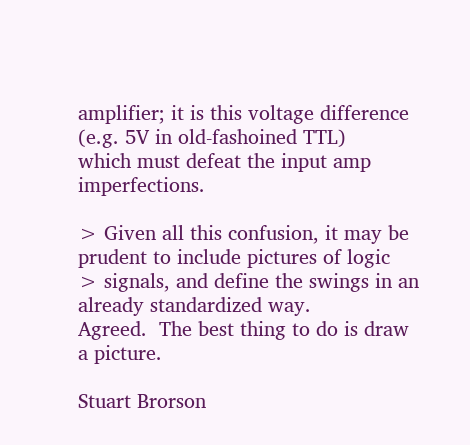amplifier; it is this voltage difference (e.g. 5V in old-fashoined TTL)
which must defeat the input amp imperfections.

> Given all this confusion, it may be prudent to include pictures of logic
> signals, and define the swings in an already standardized way.
Agreed.  The best thing to do is draw a picture.

Stuart Brorson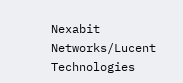Nexabit Networks/Lucent Technologies